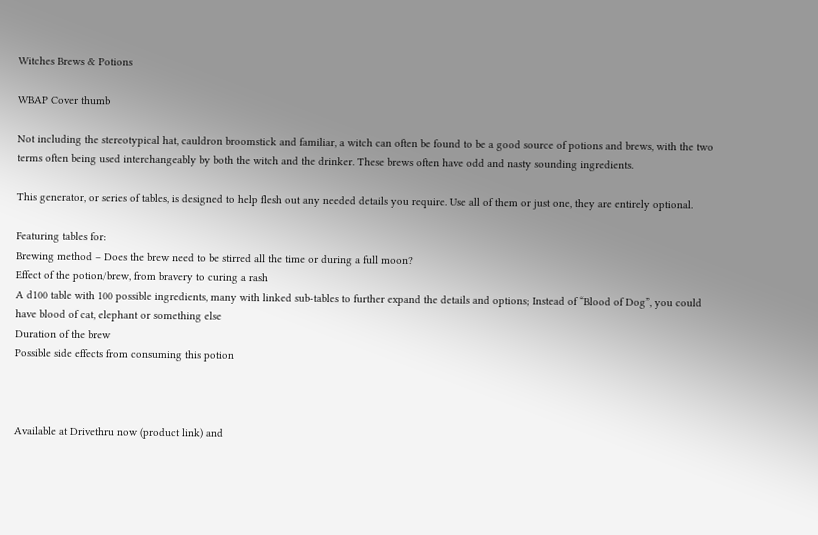Witches Brews & Potions

WBAP Cover thumb

Not including the stereotypical hat, cauldron broomstick and familiar, a witch can often be found to be a good source of potions and brews, with the two terms often being used interchangeably by both the witch and the drinker. These brews often have odd and nasty sounding ingredients.

This generator, or series of tables, is designed to help flesh out any needed details you require. Use all of them or just one, they are entirely optional.

Featuring tables for:
Brewing method – Does the brew need to be stirred all the time or during a full moon?
Effect of the potion/brew, from bravery to curing a rash
A d100 table with 100 possible ingredients, many with linked sub-tables to further expand the details and options; Instead of “Blood of Dog”, you could have blood of cat, elephant or something else
Duration of the brew
Possible side effects from consuming this potion



Available at Drivethru now (product link) and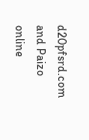d20pfsrd.com and Paizo online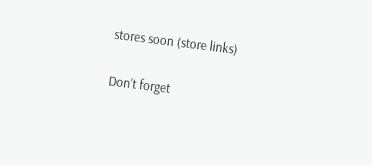stores soon (store links)

Don’t forget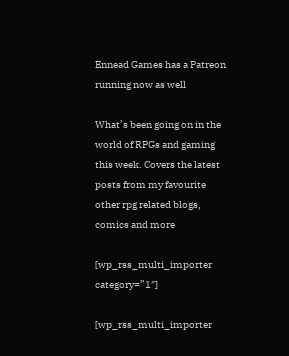Ennead Games has a Patreon running now as well

What’s been going on in the world of RPGs and gaming this week. Covers the latest posts from my favourite other rpg related blogs, comics and more

[wp_rss_multi_importer category=”1″]

[wp_rss_multi_importer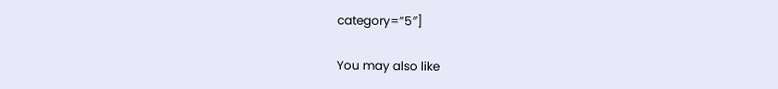category=”5″]

You may also like